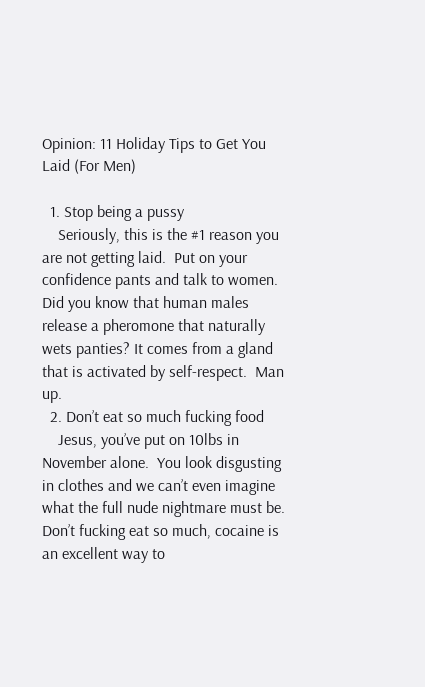Opinion: 11 Holiday Tips to Get You Laid (For Men)

  1. Stop being a pussy
    Seriously, this is the #1 reason you are not getting laid.  Put on your confidence pants and talk to women.  Did you know that human males release a pheromone that naturally wets panties? It comes from a gland that is activated by self-respect.  Man up.
  2. Don’t eat so much fucking food
    Jesus, you’ve put on 10lbs in November alone.  You look disgusting in clothes and we can’t even imagine what the full nude nightmare must be.  Don’t fucking eat so much, cocaine is an excellent way to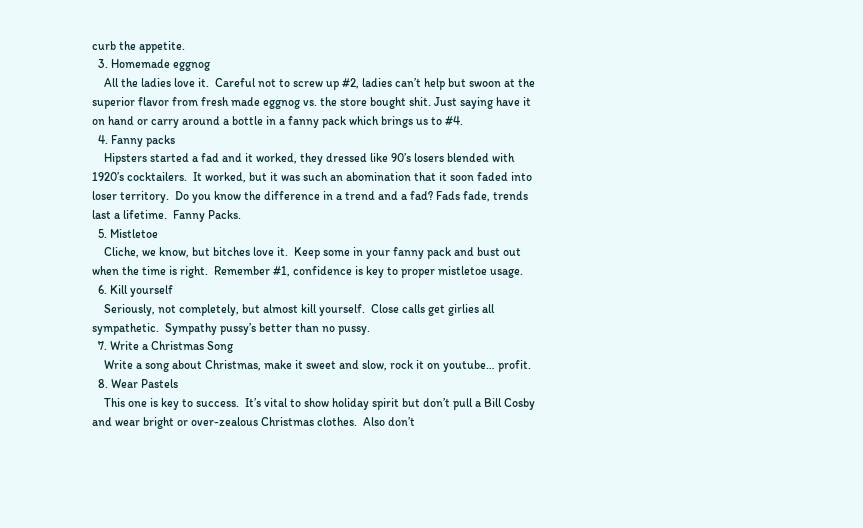curb the appetite.
  3. Homemade eggnog
    All the ladies love it.  Careful not to screw up #2, ladies can’t help but swoon at the superior flavor from fresh made eggnog vs. the store bought shit. Just saying have it on hand or carry around a bottle in a fanny pack which brings us to #4.
  4. Fanny packs
    Hipsters started a fad and it worked, they dressed like 90’s losers blended with 1920’s cocktailers.  It worked, but it was such an abomination that it soon faded into loser territory.  Do you know the difference in a trend and a fad? Fads fade, trends last a lifetime.  Fanny Packs.
  5. Mistletoe
    Cliche, we know, but bitches love it.  Keep some in your fanny pack and bust out when the time is right.  Remember #1, confidence is key to proper mistletoe usage.
  6. Kill yourself
    Seriously, not completely, but almost kill yourself.  Close calls get girlies all sympathetic.  Sympathy pussy’s better than no pussy.
  7. Write a Christmas Song
    Write a song about Christmas, make it sweet and slow, rock it on youtube… profit.
  8. Wear Pastels
    This one is key to success.  It’s vital to show holiday spirit but don’t pull a Bill Cosby and wear bright or over-zealous Christmas clothes.  Also don’t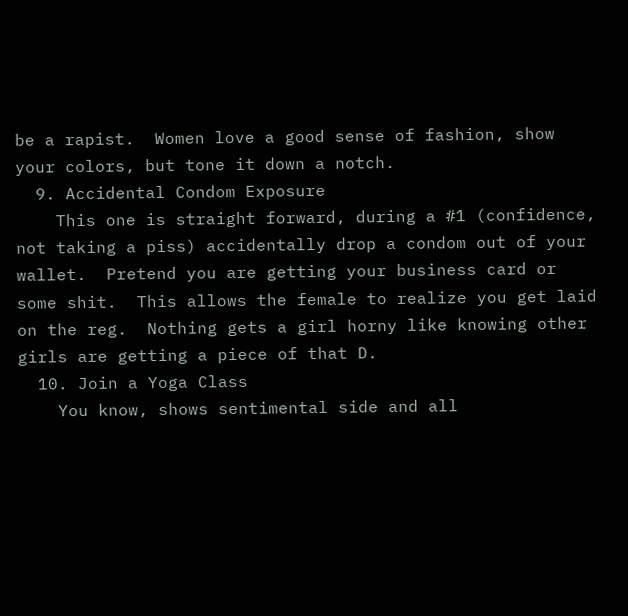be a rapist.  Women love a good sense of fashion, show your colors, but tone it down a notch.
  9. Accidental Condom Exposure
    This one is straight forward, during a #1 (confidence, not taking a piss) accidentally drop a condom out of your wallet.  Pretend you are getting your business card or some shit.  This allows the female to realize you get laid on the reg.  Nothing gets a girl horny like knowing other girls are getting a piece of that D.
  10. Join a Yoga Class
    You know, shows sentimental side and all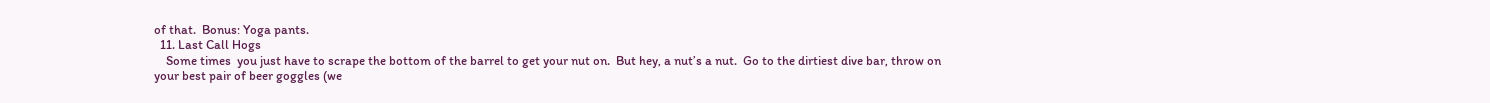of that.  Bonus: Yoga pants.
  11. Last Call Hogs
    Some times  you just have to scrape the bottom of the barrel to get your nut on.  But hey, a nut’s a nut.  Go to the dirtiest dive bar, throw on your best pair of beer goggles (we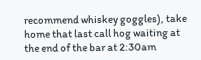recommend whiskey goggles), take home that last call hog waiting at the end of the bar at 2:30am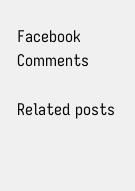Facebook Comments

Related posts